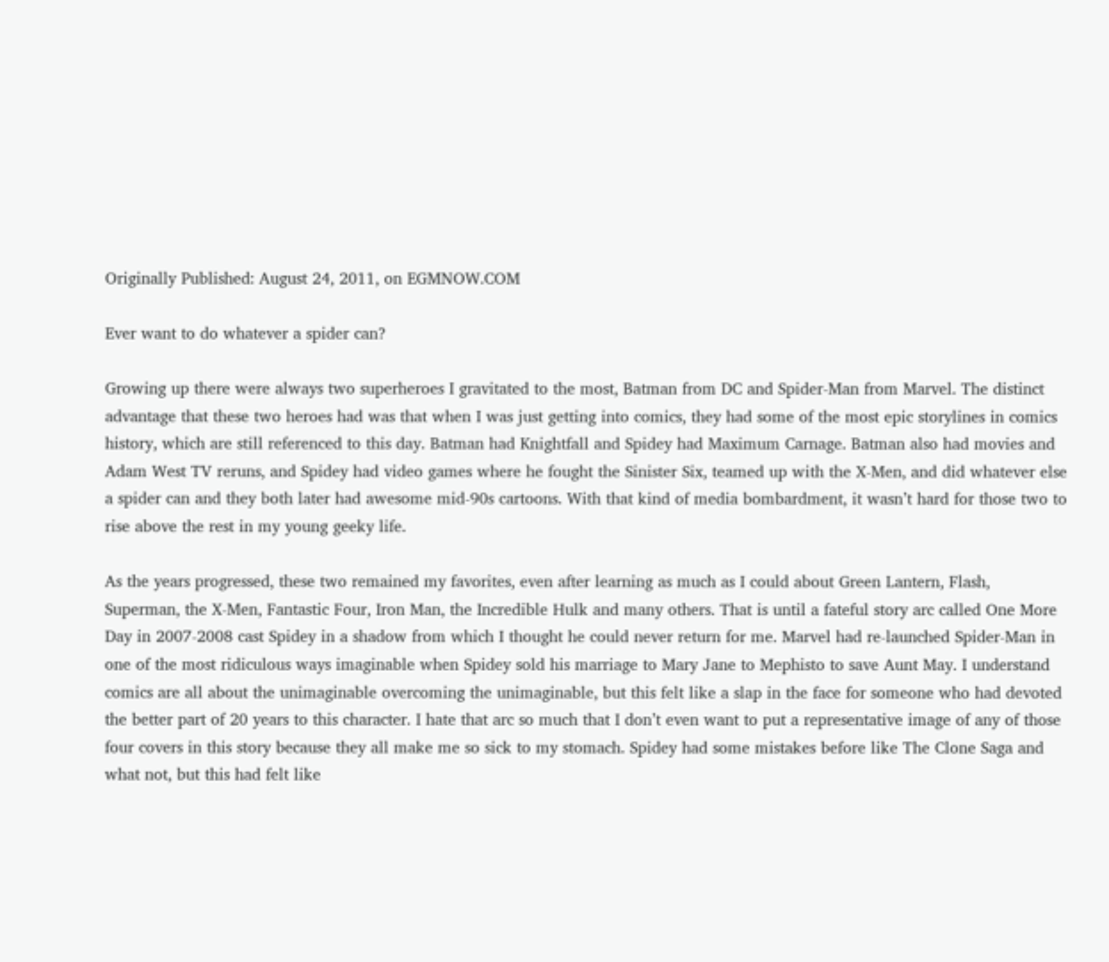Originally Published: August 24, 2011, on EGMNOW.COM

Ever want to do whatever a spider can?

Growing up there were always two superheroes I gravitated to the most, Batman from DC and Spider-Man from Marvel. The distinct advantage that these two heroes had was that when I was just getting into comics, they had some of the most epic storylines in comics history, which are still referenced to this day. Batman had Knightfall and Spidey had Maximum Carnage. Batman also had movies and Adam West TV reruns, and Spidey had video games where he fought the Sinister Six, teamed up with the X-Men, and did whatever else a spider can and they both later had awesome mid-90s cartoons. With that kind of media bombardment, it wasn’t hard for those two to rise above the rest in my young geeky life.

As the years progressed, these two remained my favorites, even after learning as much as I could about Green Lantern, Flash, Superman, the X-Men, Fantastic Four, Iron Man, the Incredible Hulk and many others. That is until a fateful story arc called One More Day in 2007-2008 cast Spidey in a shadow from which I thought he could never return for me. Marvel had re-launched Spider-Man in one of the most ridiculous ways imaginable when Spidey sold his marriage to Mary Jane to Mephisto to save Aunt May. I understand comics are all about the unimaginable overcoming the unimaginable, but this felt like a slap in the face for someone who had devoted the better part of 20 years to this character. I hate that arc so much that I don’t even want to put a representative image of any of those four covers in this story because they all make me so sick to my stomach. Spidey had some mistakes before like The Clone Saga and what not, but this had felt like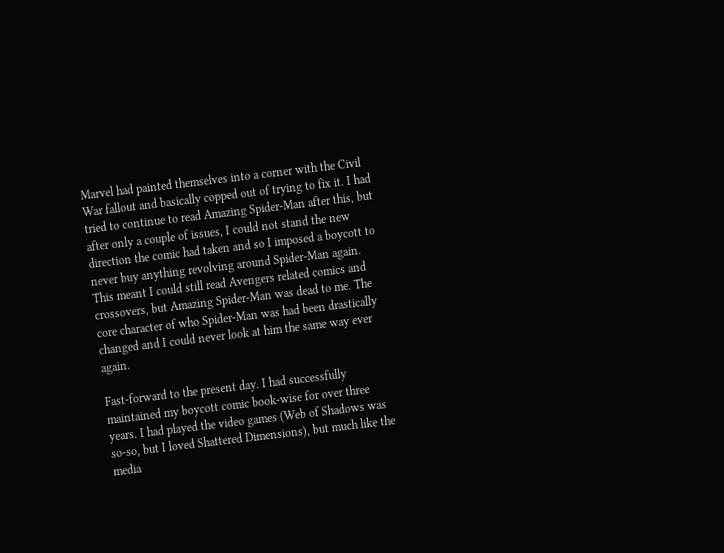Marvel had painted themselves into a corner with the Civil War fallout and basically copped out of trying to fix it. I had tried to continue to read Amazing Spider-Man after this, but after only a couple of issues, I could not stand the new direction the comic had taken and so I imposed a boycott to never buy anything revolving around Spider-Man again. This meant I could still read Avengers related comics and crossovers, but Amazing Spider-Man was dead to me. The core character of who Spider-Man was had been drastically changed and I could never look at him the same way ever again.

Fast-forward to the present day. I had successfully maintained my boycott comic book-wise for over three years. I had played the video games (Web of Shadows was so-so, but I loved Shattered Dimensions), but much like the media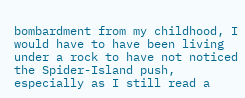bombardment from my childhood, I would have to have been living under a rock to have not noticed the Spider-Island push, especially as I still read a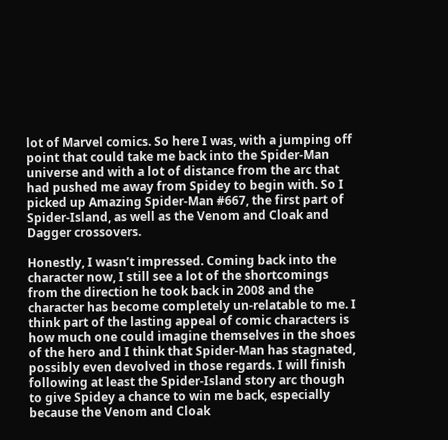lot of Marvel comics. So here I was, with a jumping off point that could take me back into the Spider-Man universe and with a lot of distance from the arc that had pushed me away from Spidey to begin with. So I picked up Amazing Spider-Man #667, the first part of Spider-Island, as well as the Venom and Cloak and Dagger crossovers.

Honestly, I wasn’t impressed. Coming back into the character now, I still see a lot of the shortcomings from the direction he took back in 2008 and the character has become completely un-relatable to me. I think part of the lasting appeal of comic characters is how much one could imagine themselves in the shoes of the hero and I think that Spider-Man has stagnated, possibly even devolved in those regards. I will finish following at least the Spider-Island story arc though to give Spidey a chance to win me back, especially because the Venom and Cloak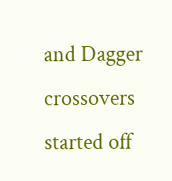and Dagger crossovers started off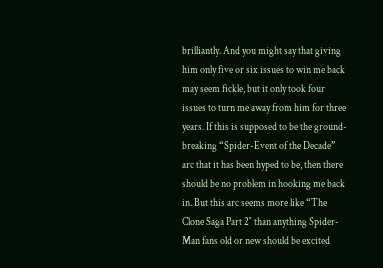brilliantly. And you might say that giving him only five or six issues to win me back may seem fickle, but it only took four issues to turn me away from him for three years. If this is supposed to be the ground-breaking “Spider-Event of the Decade” arc that it has been hyped to be, then there should be no problem in hooking me back in. But this arc seems more like “The Clone Saga Part 2″ than anything Spider-Man fans old or new should be excited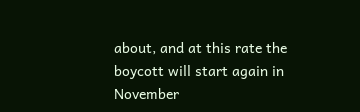about, and at this rate the boycott will start again in November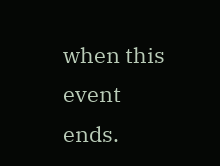when this event ends.